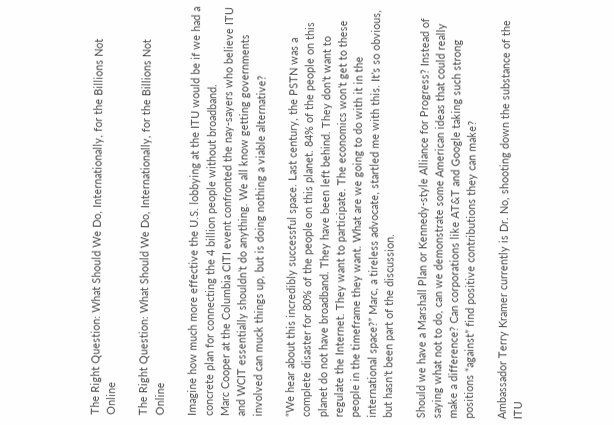The Right Question: What Should We Do, Internationally, for the Billions Not Online

The Right Question: What Should We Do, Internationally, for the Billions Not Online

Imagine how much more effective the U.S. lobbying at the ITU would be if we had a concrete plan for connecting the 4 billion people without broadband.
Marc Cooper at the Columbia CITI event confronted the nay-sayers who believe ITU and WCIT essentially shouldn’t do anything. We all know getting governments involved can muck things up, but is doing nothing a viable alternative?

“We hear about this incredibly successful space. Last century, the PSTN was a complete disaster for 80% of the people on this planet. 84% of the people on this planet do not have broadband. They have been left behind. They don’t want to regulate the Internet. They want to participate. The economics won’t get to these people in the timeframe they want. What are we going to do with it in the international space?” Marc, a tireless advocate, startled me with this. It’s so obvious, but hasn’t been part of the discussion.

Should we have a Marshall Plan or Kennedy-style Alliance for Progress? Instead of saying what not to do, can we demonstrate some American ideas that could really make a difference? Can corporations like AT&T and Google taking such strong positions “against” find positive contributions they can make?

Ambassador Terry Kramer currently is Dr. No, shooting down the substance of the ITU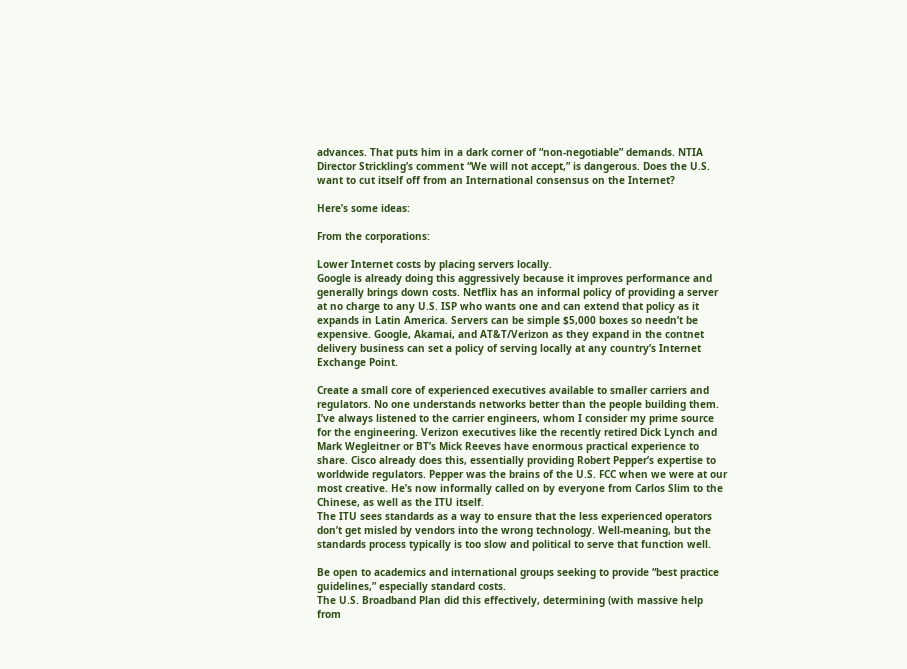advances. That puts him in a dark corner of “non-negotiable” demands. NTIA Director Strickling’s comment “We will not accept,” is dangerous. Does the U.S. want to cut itself off from an International consensus on the Internet?

Here’s some ideas:

From the corporations:

Lower Internet costs by placing servers locally.
Google is already doing this aggressively because it improves performance and generally brings down costs. Netflix has an informal policy of providing a server at no charge to any U.S. ISP who wants one and can extend that policy as it expands in Latin America. Servers can be simple $5,000 boxes so needn’t be expensive. Google, Akamai, and AT&T/Verizon as they expand in the contnet delivery business can set a policy of serving locally at any country’s Internet Exchange Point.

Create a small core of experienced executives available to smaller carriers and regulators. No one understands networks better than the people building them. I’ve always listened to the carrier engineers, whom I consider my prime source for the engineering. Verizon executives like the recently retired Dick Lynch and Mark Wegleitner or BT’s Mick Reeves have enormous practical experience to share. Cisco already does this, essentially providing Robert Pepper’s expertise to worldwide regulators. Pepper was the brains of the U.S. FCC when we were at our most creative. He’s now informally called on by everyone from Carlos Slim to the Chinese, as well as the ITU itself.
The ITU sees standards as a way to ensure that the less experienced operators don’t get misled by vendors into the wrong technology. Well-meaning, but the standards process typically is too slow and political to serve that function well.

Be open to academics and international groups seeking to provide “best practice guidelines,” especially standard costs.
The U.S. Broadband Plan did this effectively, determining (with massive help from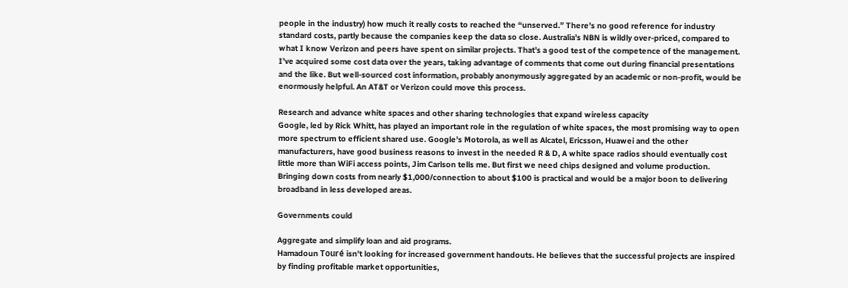people in the industry) how much it really costs to reached the “unserved.” There’s no good reference for industry standard costs, partly because the companies keep the data so close. Australia’s NBN is wildly over-priced, compared to what I know Verizon and peers have spent on similar projects. That’s a good test of the competence of the management. I’ve acquired some cost data over the years, taking advantage of comments that come out during financial presentations and the like. But well-sourced cost information, probably anonymously aggregated by an academic or non-profit, would be enormously helpful. An AT&T or Verizon could move this process.

Research and advance white spaces and other sharing technologies that expand wireless capacity
Google, led by Rick Whitt, has played an important role in the regulation of white spaces, the most promising way to open more spectrum to efficient shared use. Google’s Motorola, as well as Alcatel, Ericsson, Huawei and the other manufacturers, have good business reasons to invest in the needed R & D, A white space radios should eventually cost little more than WiFi access points, Jim Carlson tells me. But first we need chips designed and volume production. Bringing down costs from nearly $1,000/connection to about $100 is practical and would be a major boon to delivering broadband in less developed areas.

Governments could

Aggregate and simplify loan and aid programs.
Hamadoun Touré isn’t looking for increased government handouts. He believes that the successful projects are inspired by finding profitable market opportunities,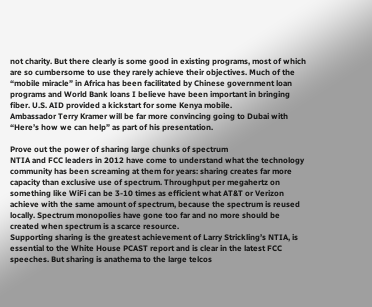not charity. But there clearly is some good in existing programs, most of which are so cumbersome to use they rarely achieve their objectives. Much of the “mobile miracle” in Africa has been facilitated by Chinese government loan programs and World Bank loans I believe have been important in bringing fiber. U.S. AID provided a kickstart for some Kenya mobile.
Ambassador Terry Kramer will be far more convincing going to Dubai with “Here’s how we can help” as part of his presentation.

Prove out the power of sharing large chunks of spectrum
NTIA and FCC leaders in 2012 have come to understand what the technology community has been screaming at them for years: sharing creates far more capacity than exclusive use of spectrum. Throughput per megahertz on something like WiFi can be 3-10 times as efficient what AT&T or Verizon achieve with the same amount of spectrum, because the spectrum is reused locally. Spectrum monopolies have gone too far and no more should be created when spectrum is a scarce resource.
Supporting sharing is the greatest achievement of Larry Strickling’s NTIA, is essential to the White House PCAST report and is clear in the latest FCC speeches. But sharing is anathema to the large telcos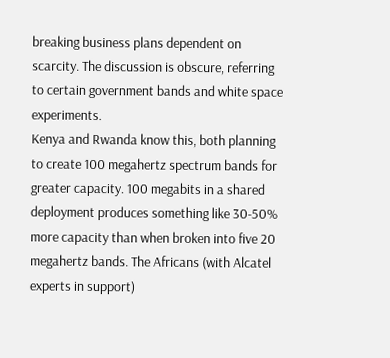breaking business plans dependent on scarcity. The discussion is obscure, referring to certain government bands and white space experiments.
Kenya and Rwanda know this, both planning to create 100 megahertz spectrum bands for greater capacity. 100 megabits in a shared deployment produces something like 30-50% more capacity than when broken into five 20 megahertz bands. The Africans (with Alcatel experts in support)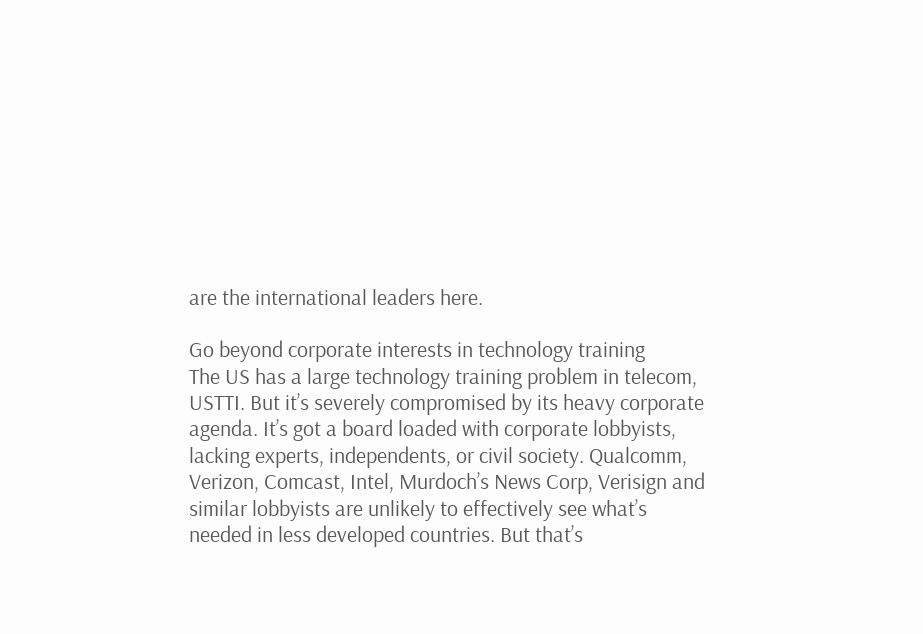are the international leaders here.

Go beyond corporate interests in technology training
The US has a large technology training problem in telecom, USTTI. But it’s severely compromised by its heavy corporate agenda. It’s got a board loaded with corporate lobbyists, lacking experts, independents, or civil society. Qualcomm, Verizon, Comcast, Intel, Murdoch’s News Corp, Verisign and similar lobbyists are unlikely to effectively see what’s needed in less developed countries. But that’s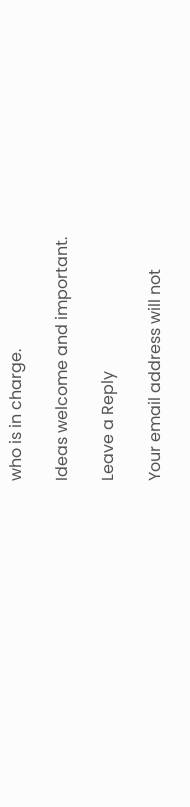who is in charge.

Ideas welcome and important.

Leave a Reply

Your email address will not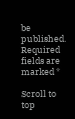be published. Required fields are marked *

Scroll to top